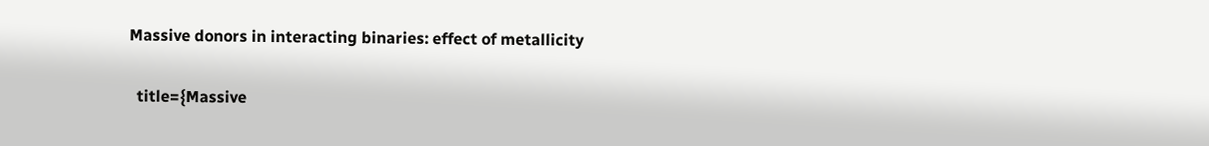Massive donors in interacting binaries: effect of metallicity

  title={Massive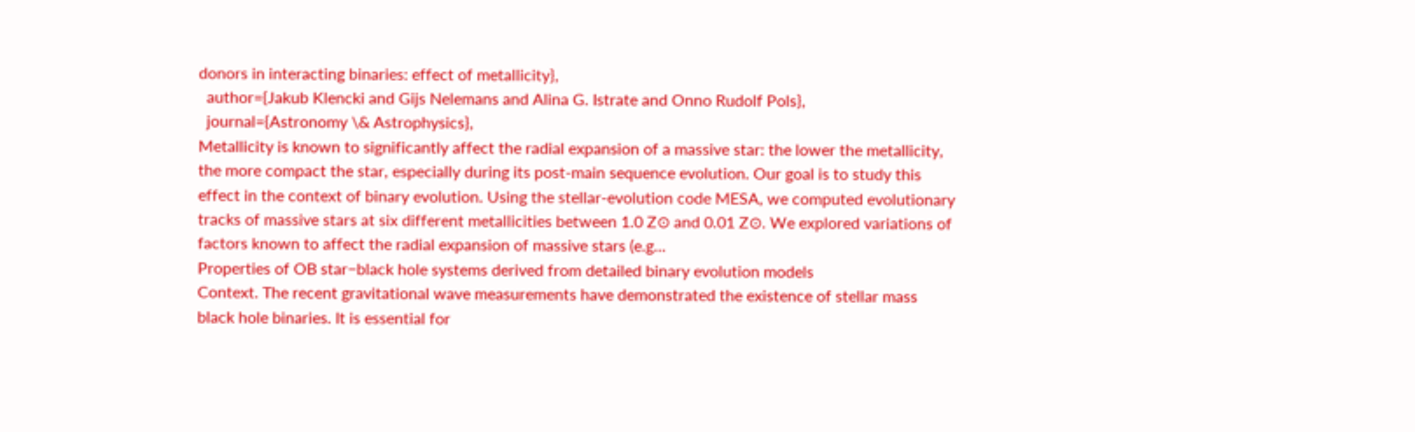donors in interacting binaries: effect of metallicity},
  author={Jakub Klencki and Gijs Nelemans and Alina G. Istrate and Onno Rudolf Pols},
  journal={Astronomy \& Astrophysics},
Metallicity is known to significantly affect the radial expansion of a massive star: the lower the metallicity, the more compact the star, especially during its post-main sequence evolution. Our goal is to study this effect in the context of binary evolution. Using the stellar-evolution code MESA, we computed evolutionary tracks of massive stars at six different metallicities between 1.0 Z⊙ and 0.01 Z⊙. We explored variations of factors known to affect the radial expansion of massive stars (e.g…
Properties of OB star−black hole systems derived from detailed binary evolution models
Context. The recent gravitational wave measurements have demonstrated the existence of stellar mass black hole binaries. It is essential for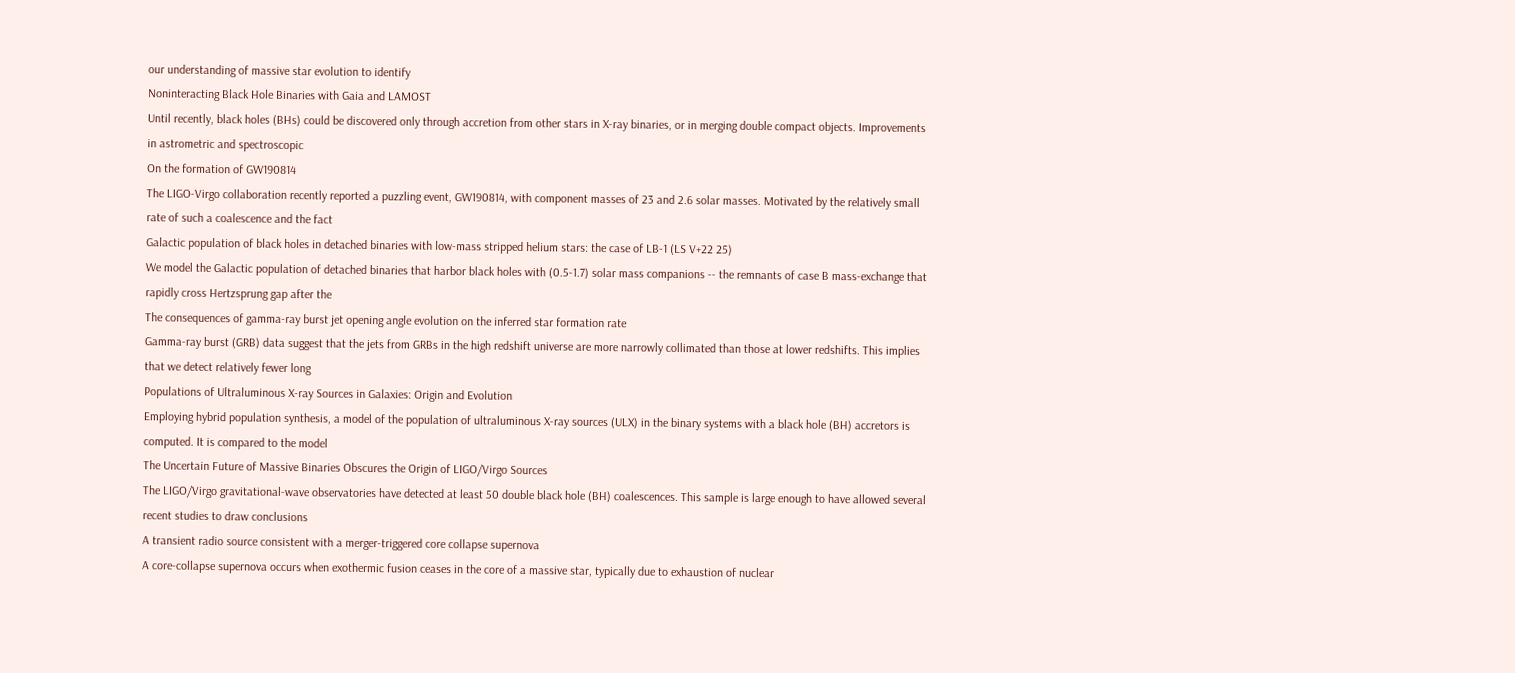our understanding of massive star evolution to identify
Noninteracting Black Hole Binaries with Gaia and LAMOST
Until recently, black holes (BHs) could be discovered only through accretion from other stars in X-ray binaries, or in merging double compact objects. Improvements in astrometric and spectroscopic
On the formation of GW190814
The LIGO-Virgo collaboration recently reported a puzzling event, GW190814, with component masses of 23 and 2.6 solar masses. Motivated by the relatively small rate of such a coalescence and the fact
Galactic population of black holes in detached binaries with low-mass stripped helium stars: the case of LB-1 (LS V+22 25)
We model the Galactic population of detached binaries that harbor black holes with (0.5-1.7) solar mass companions -- the remnants of case B mass-exchange that rapidly cross Hertzsprung gap after the
The consequences of gamma-ray burst jet opening angle evolution on the inferred star formation rate
Gamma-ray burst (GRB) data suggest that the jets from GRBs in the high redshift universe are more narrowly collimated than those at lower redshifts. This implies that we detect relatively fewer long
Populations of Ultraluminous X-ray Sources in Galaxies: Origin and Evolution
Employing hybrid population synthesis, a model of the population of ultraluminous X-ray sources (ULX) in the binary systems with a black hole (BH) accretors is computed. It is compared to the model
The Uncertain Future of Massive Binaries Obscures the Origin of LIGO/Virgo Sources
The LIGO/Virgo gravitational-wave observatories have detected at least 50 double black hole (BH) coalescences. This sample is large enough to have allowed several recent studies to draw conclusions
A transient radio source consistent with a merger-triggered core collapse supernova
A core-collapse supernova occurs when exothermic fusion ceases in the core of a massive star, typically due to exhaustion of nuclear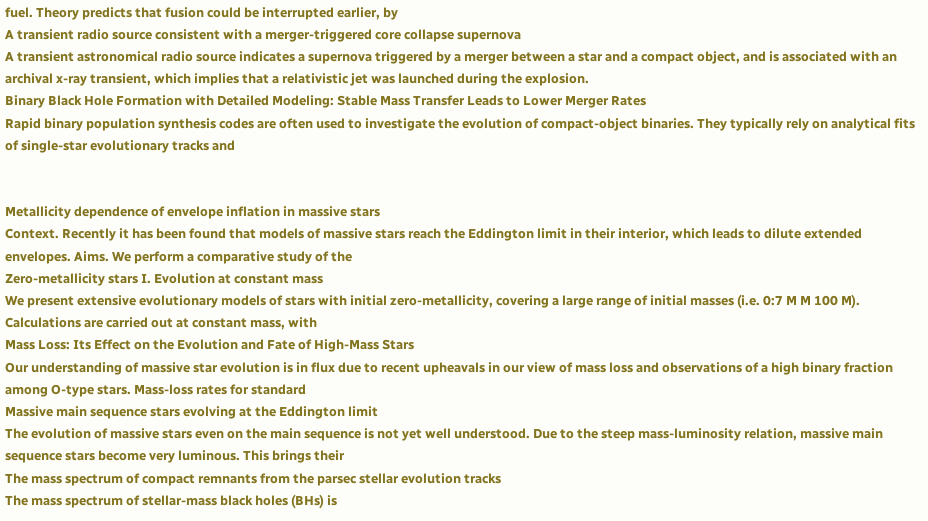fuel. Theory predicts that fusion could be interrupted earlier, by
A transient radio source consistent with a merger-triggered core collapse supernova
A transient astronomical radio source indicates a supernova triggered by a merger between a star and a compact object, and is associated with an archival x-ray transient, which implies that a relativistic jet was launched during the explosion.
Binary Black Hole Formation with Detailed Modeling: Stable Mass Transfer Leads to Lower Merger Rates
Rapid binary population synthesis codes are often used to investigate the evolution of compact-object binaries. They typically rely on analytical fits of single-star evolutionary tracks and


Metallicity dependence of envelope inflation in massive stars
Context. Recently it has been found that models of massive stars reach the Eddington limit in their interior, which leads to dilute extended envelopes. Aims. We perform a comparative study of the
Zero-metallicity stars I. Evolution at constant mass
We present extensive evolutionary models of stars with initial zero-metallicity, covering a large range of initial masses (i.e. 0:7 M M 100 M). Calculations are carried out at constant mass, with
Mass Loss: Its Effect on the Evolution and Fate of High-Mass Stars
Our understanding of massive star evolution is in flux due to recent upheavals in our view of mass loss and observations of a high binary fraction among O-type stars. Mass-loss rates for standard
Massive main sequence stars evolving at the Eddington limit
The evolution of massive stars even on the main sequence is not yet well understood. Due to the steep mass-luminosity relation, massive main sequence stars become very luminous. This brings their
The mass spectrum of compact remnants from the parsec stellar evolution tracks
The mass spectrum of stellar-mass black holes (BHs) is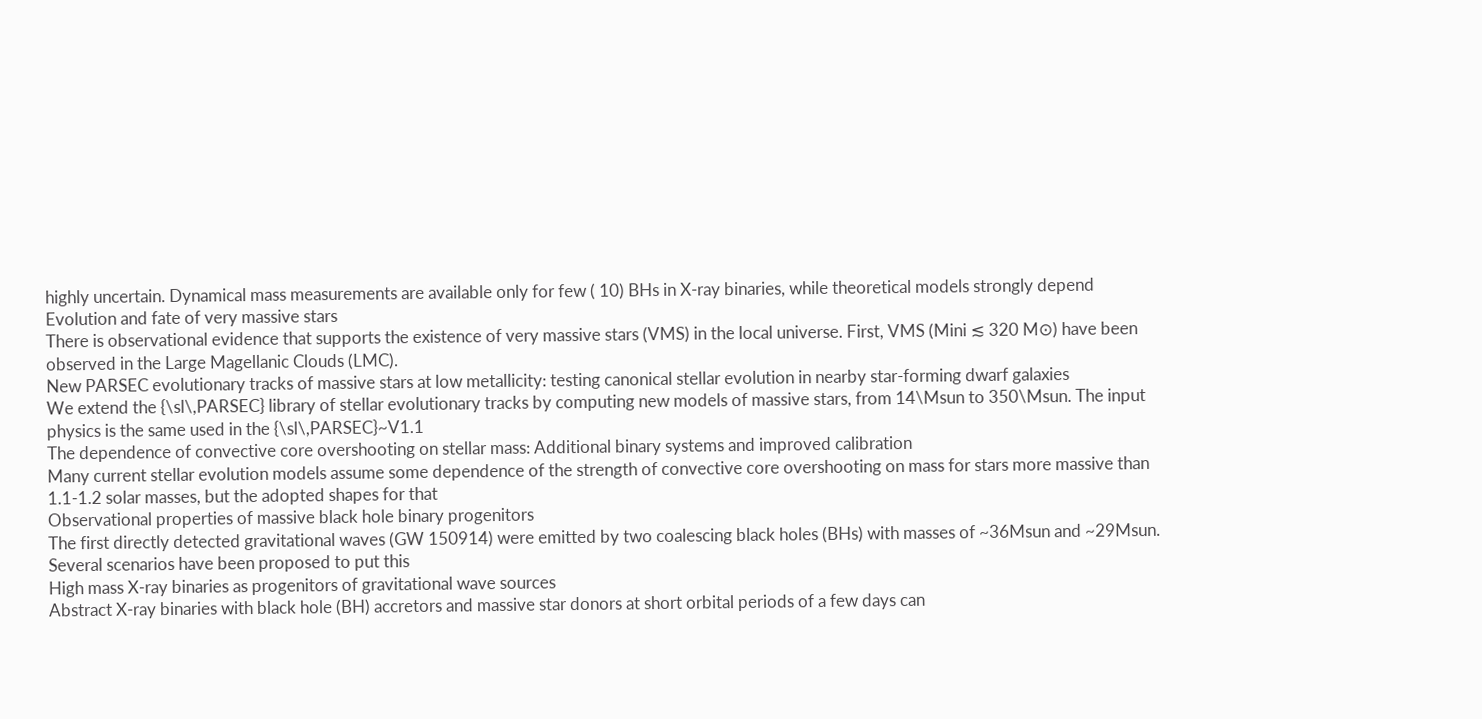highly uncertain. Dynamical mass measurements are available only for few ( 10) BHs in X-ray binaries, while theoretical models strongly depend
Evolution and fate of very massive stars
There is observational evidence that supports the existence of very massive stars (VMS) in the local universe. First, VMS (Mini ≲ 320 M⊙) have been observed in the Large Magellanic Clouds (LMC).
New PARSEC evolutionary tracks of massive stars at low metallicity: testing canonical stellar evolution in nearby star-forming dwarf galaxies
We extend the {\sl\,PARSEC} library of stellar evolutionary tracks by computing new models of massive stars, from 14\Msun to 350\Msun. The input physics is the same used in the {\sl\,PARSEC}~V1.1
The dependence of convective core overshooting on stellar mass: Additional binary systems and improved calibration
Many current stellar evolution models assume some dependence of the strength of convective core overshooting on mass for stars more massive than 1.1-1.2 solar masses, but the adopted shapes for that
Observational properties of massive black hole binary progenitors
The first directly detected gravitational waves (GW 150914) were emitted by two coalescing black holes (BHs) with masses of ~36Msun and ~29Msun. Several scenarios have been proposed to put this
High mass X-ray binaries as progenitors of gravitational wave sources
Abstract X-ray binaries with black hole (BH) accretors and massive star donors at short orbital periods of a few days can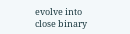evolve into close binary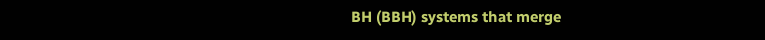BH (BBH) systems that merge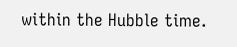within the Hubble time.